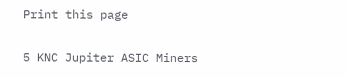Print this page

5 KNC Jupiter ASIC Miners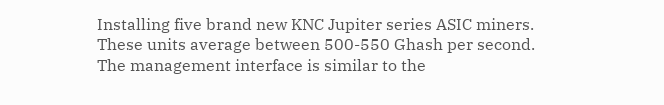Installing five brand new KNC Jupiter series ASIC miners.   These units average between 500-550 Ghash per second.  The management interface is similar to the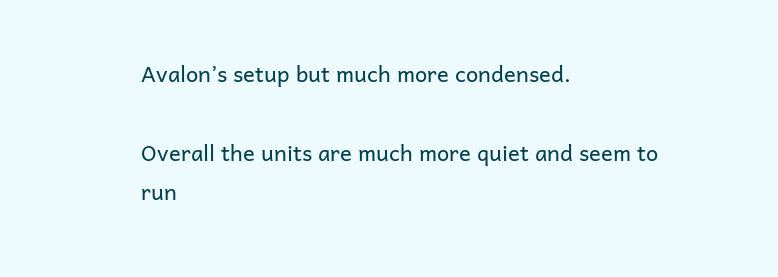Avalon’s setup but much more condensed.

Overall the units are much more quiet and seem to run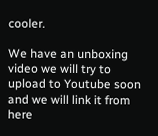cooler.

We have an unboxing video we will try to upload to Youtube soon and we will link it from here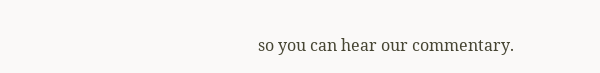so you can hear our commentary.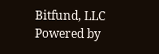Bitfund, LLC
Powered by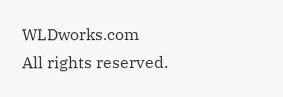WLDworks.com
All rights reserved.